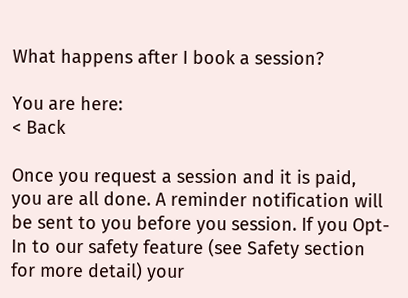What happens after I book a session?

You are here:
< Back

Once you request a session and it is paid, you are all done. A reminder notification will be sent to you before you session. If you Opt-In to our safety feature (see Safety section for more detail) your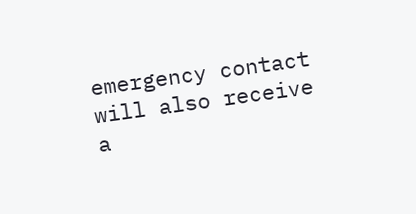emergency contact will also receive a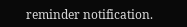reminder notification.